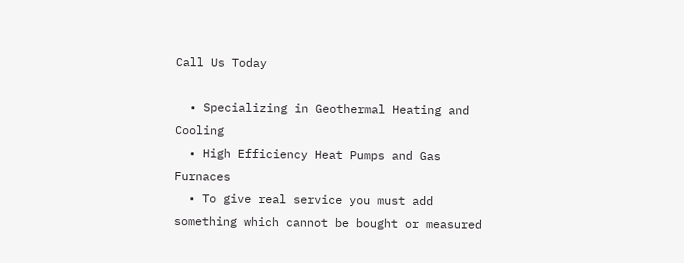Call Us Today

  • Specializing in Geothermal Heating and Cooling
  • High Efficiency Heat Pumps and Gas Furnaces
  • To give real service you must add something which cannot be bought or measured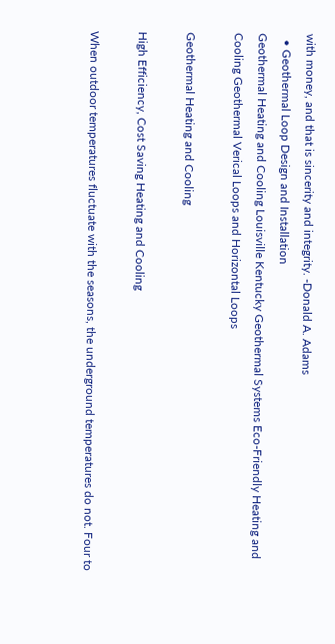with money, and that is sincerity and integrity. -Donald A. Adams
  • Geothermal Loop Design and Installation
Geothermal Heating and Cooling Louisville Kentucky Geothermal Systems Eco-Friendly Heating and Cooling Geothermal Verical Loops and Horizontal Loops

Geothermal Heating and Cooling

High Efficiency, Cost Saving Heating and Cooling

When outdoor temperatures fluctuate with the seasons, the underground temperatures do not. Four to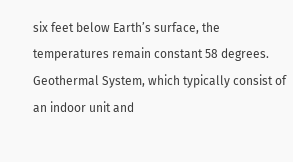six feet below Earth’s surface, the temperatures remain constant 58 degrees. Geothermal System, which typically consist of an indoor unit and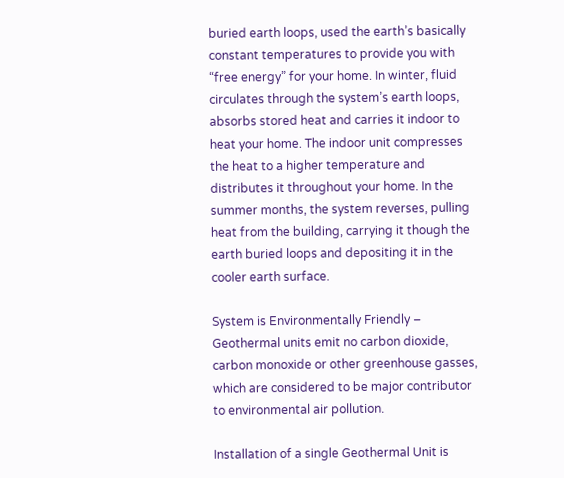buried earth loops, used the earth’s basically constant temperatures to provide you with “free energy” for your home. In winter, fluid circulates through the system’s earth loops, absorbs stored heat and carries it indoor to heat your home. The indoor unit compresses the heat to a higher temperature and distributes it throughout your home. In the summer months, the system reverses, pulling heat from the building, carrying it though the earth buried loops and depositing it in the cooler earth surface.

System is Environmentally Friendly – Geothermal units emit no carbon dioxide, carbon monoxide or other greenhouse gasses, which are considered to be major contributor to environmental air pollution.

Installation of a single Geothermal Unit is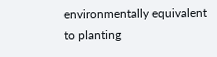environmentally equivalent to planting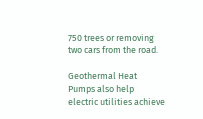750 trees or removing two cars from the road.

Geothermal Heat Pumps also help electric utilities achieve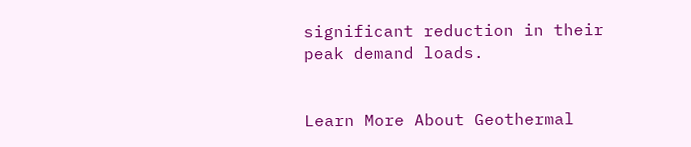significant reduction in their peak demand loads.


Learn More About Geothermal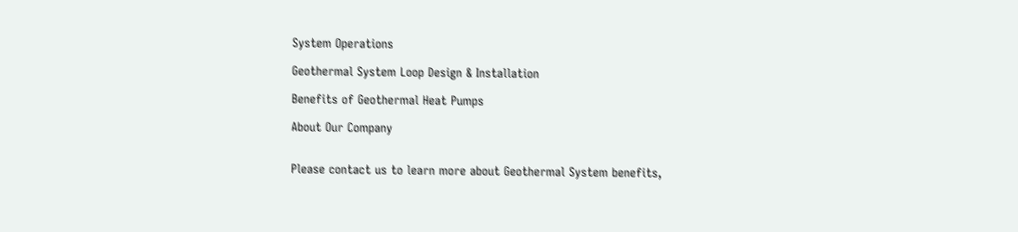System Operations

Geothermal System Loop Design & Installation

Benefits of Geothermal Heat Pumps

About Our Company


Please contact us to learn more about Geothermal System benefits,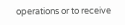operations or to receive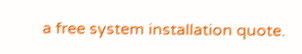a free system installation quote.